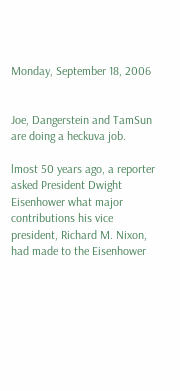Monday, September 18, 2006


Joe, Dangerstein and TamSun are doing a heckuva job.

lmost 50 years ago, a reporter asked President Dwight Eisenhower what major contributions his vice president, Richard M. Nixon, had made to the Eisenhower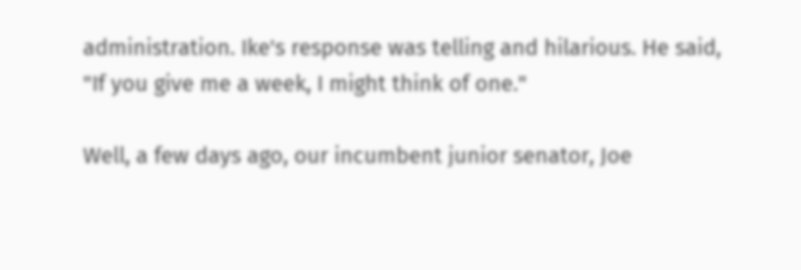administration. Ike's response was telling and hilarious. He said, "If you give me a week, I might think of one."

Well, a few days ago, our incumbent junior senator, Joe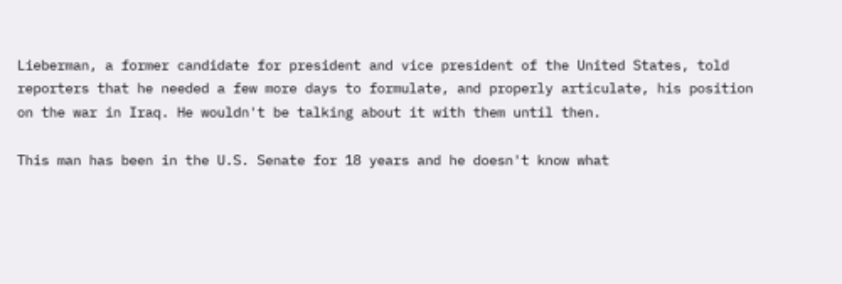Lieberman, a former candidate for president and vice president of the United States, told reporters that he needed a few more days to formulate, and properly articulate, his position on the war in Iraq. He wouldn't be talking about it with them until then.

This man has been in the U.S. Senate for 18 years and he doesn't know what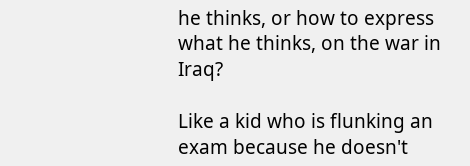he thinks, or how to express what he thinks, on the war in Iraq?

Like a kid who is flunking an exam because he doesn't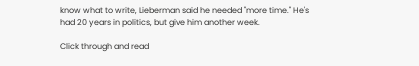know what to write, Lieberman said he needed "more time." He's had 20 years in politics, but give him another week.

Click through and read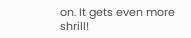on. It gets even more shrill!